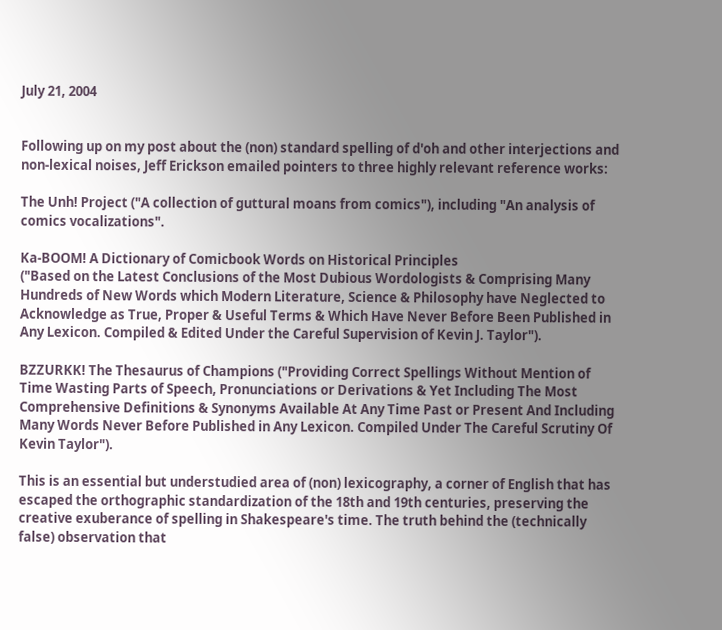July 21, 2004


Following up on my post about the (non) standard spelling of d'oh and other interjections and non-lexical noises, Jeff Erickson emailed pointers to three highly relevant reference works:

The Unh! Project ("A collection of guttural moans from comics"), including "An analysis of comics vocalizations".

Ka-BOOM! A Dictionary of Comicbook Words on Historical Principles
("Based on the Latest Conclusions of the Most Dubious Wordologists & Comprising Many Hundreds of New Words which Modern Literature, Science & Philosophy have Neglected to Acknowledge as True, Proper & Useful Terms & Which Have Never Before Been Published in Any Lexicon. Compiled & Edited Under the Careful Supervision of Kevin J. Taylor").

BZZURKK! The Thesaurus of Champions ("Providing Correct Spellings Without Mention of Time Wasting Parts of Speech, Pronunciations or Derivations & Yet Including The Most Comprehensive Definitions & Synonyms Available At Any Time Past or Present And Including Many Words Never Before Published in Any Lexicon. Compiled Under The Careful Scrutiny Of Kevin Taylor").

This is an essential but understudied area of (non) lexicography, a corner of English that has escaped the orthographic standardization of the 18th and 19th centuries, preserving the creative exuberance of spelling in Shakespeare's time. The truth behind the (technically false) observation that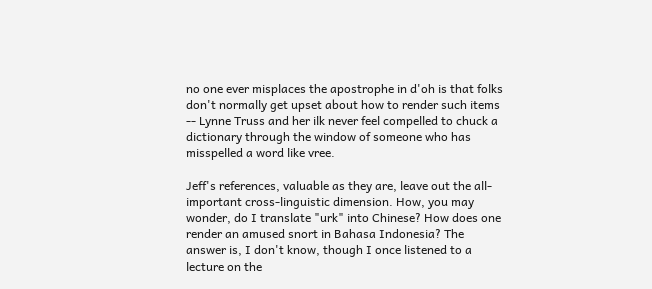no one ever misplaces the apostrophe in d'oh is that folks don't normally get upset about how to render such items -- Lynne Truss and her ilk never feel compelled to chuck a dictionary through the window of someone who has misspelled a word like vree.

Jeff's references, valuable as they are, leave out the all-important cross-linguistic dimension. How, you may wonder, do I translate "urk" into Chinese? How does one render an amused snort in Bahasa Indonesia? The answer is, I don't know, though I once listened to a lecture on the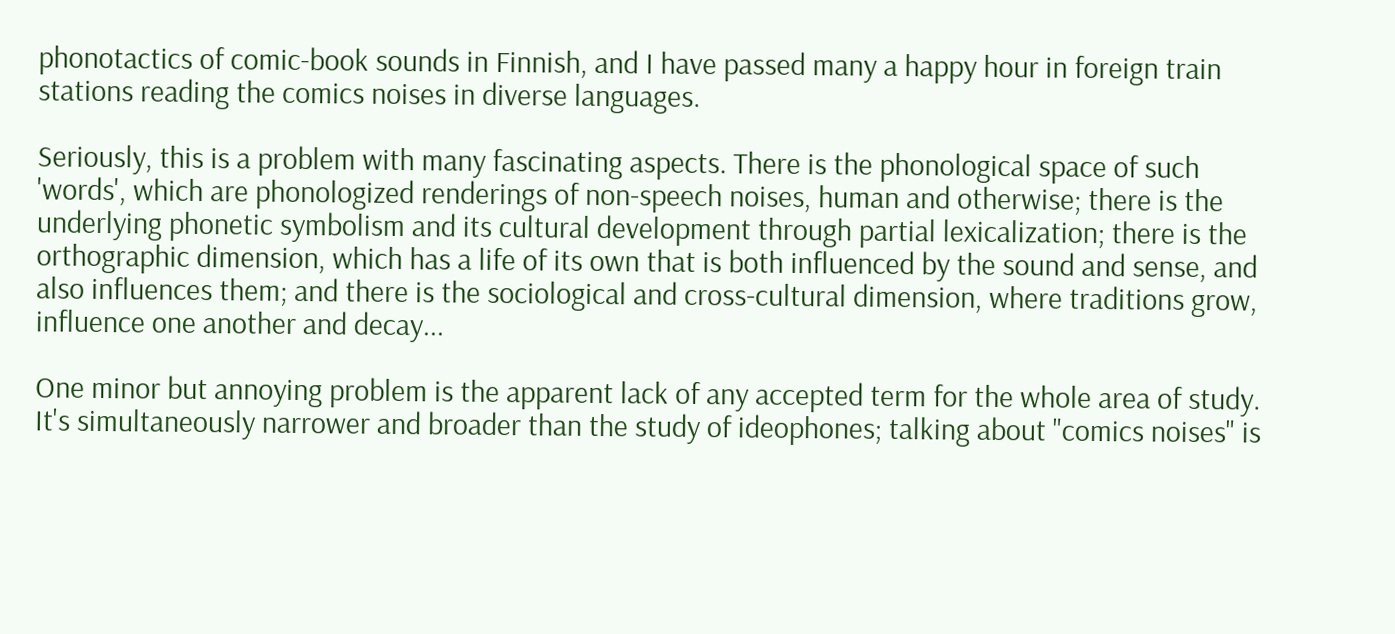phonotactics of comic-book sounds in Finnish, and I have passed many a happy hour in foreign train stations reading the comics noises in diverse languages.

Seriously, this is a problem with many fascinating aspects. There is the phonological space of such 'words', which are phonologized renderings of non-speech noises, human and otherwise; there is the underlying phonetic symbolism and its cultural development through partial lexicalization; there is the orthographic dimension, which has a life of its own that is both influenced by the sound and sense, and also influences them; and there is the sociological and cross-cultural dimension, where traditions grow, influence one another and decay...

One minor but annoying problem is the apparent lack of any accepted term for the whole area of study. It's simultaneously narrower and broader than the study of ideophones; talking about "comics noises" is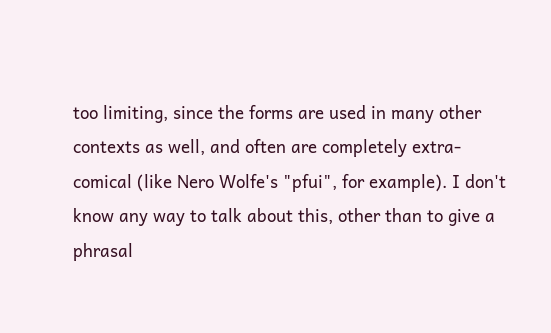too limiting, since the forms are used in many other contexts as well, and often are completely extra-comical (like Nero Wolfe's "pfui", for example). I don't know any way to talk about this, other than to give a phrasal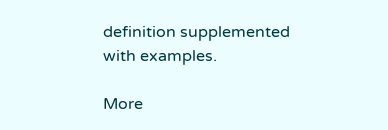definition supplemented with examples.

More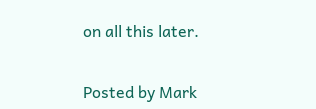on all this later.


Posted by Mark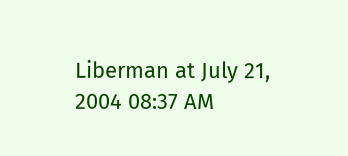Liberman at July 21, 2004 08:37 AM